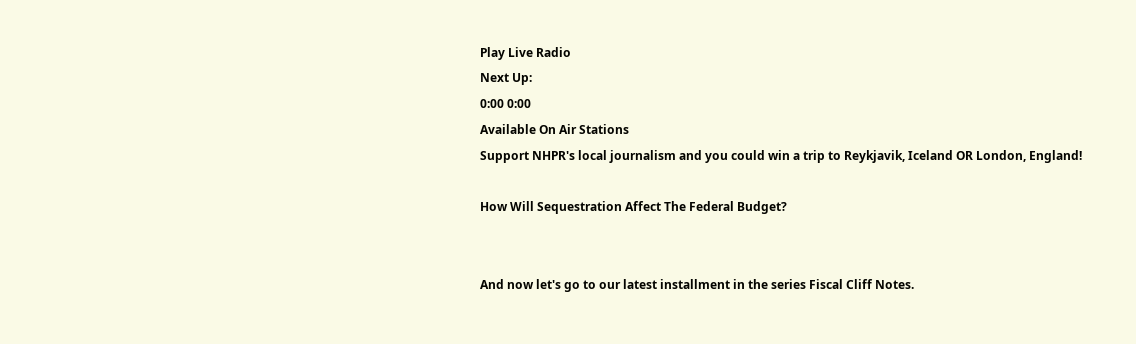Play Live Radio
Next Up:
0:00 0:00
Available On Air Stations
Support NHPR's local journalism and you could win a trip to Reykjavik, Iceland OR London, England!

How Will Sequestration Affect The Federal Budget?


And now let's go to our latest installment in the series Fiscal Cliff Notes.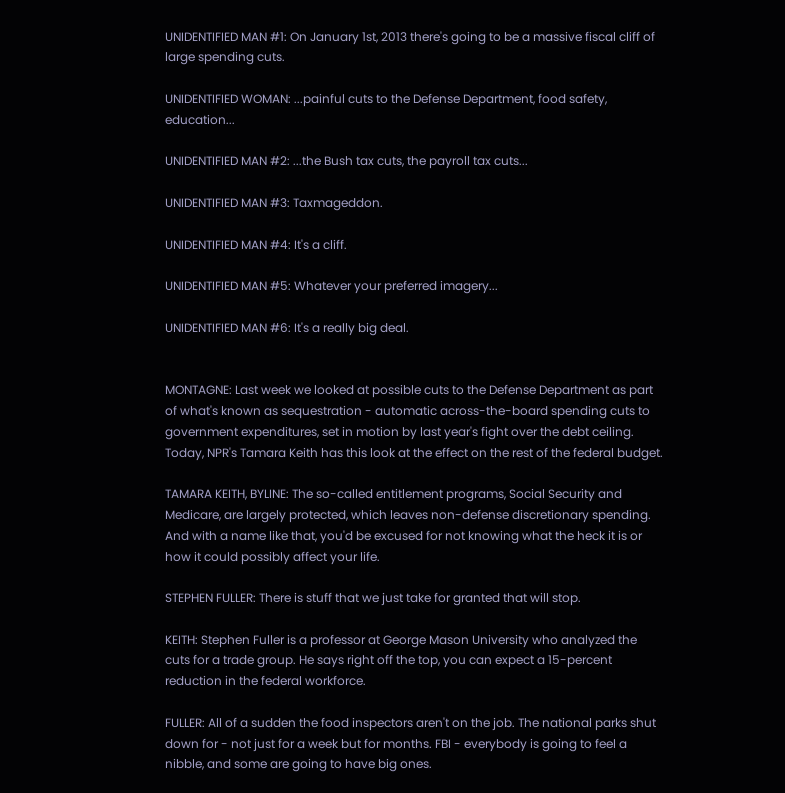UNIDENTIFIED MAN #1: On January 1st, 2013 there's going to be a massive fiscal cliff of large spending cuts.

UNIDENTIFIED WOMAN: ...painful cuts to the Defense Department, food safety, education...

UNIDENTIFIED MAN #2: ...the Bush tax cuts, the payroll tax cuts...

UNIDENTIFIED MAN #3: Taxmageddon.

UNIDENTIFIED MAN #4: It's a cliff.

UNIDENTIFIED MAN #5: Whatever your preferred imagery...

UNIDENTIFIED MAN #6: It's a really big deal.


MONTAGNE: Last week we looked at possible cuts to the Defense Department as part of what's known as sequestration - automatic across-the-board spending cuts to government expenditures, set in motion by last year's fight over the debt ceiling. Today, NPR's Tamara Keith has this look at the effect on the rest of the federal budget.

TAMARA KEITH, BYLINE: The so-called entitlement programs, Social Security and Medicare, are largely protected, which leaves non-defense discretionary spending. And with a name like that, you'd be excused for not knowing what the heck it is or how it could possibly affect your life.

STEPHEN FULLER: There is stuff that we just take for granted that will stop.

KEITH: Stephen Fuller is a professor at George Mason University who analyzed the cuts for a trade group. He says right off the top, you can expect a 15-percent reduction in the federal workforce.

FULLER: All of a sudden the food inspectors aren't on the job. The national parks shut down for - not just for a week but for months. FBI - everybody is going to feel a nibble, and some are going to have big ones.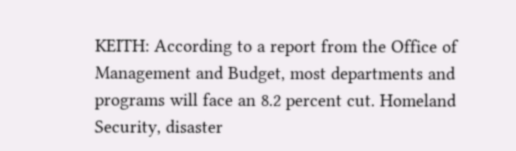KEITH: According to a report from the Office of Management and Budget, most departments and programs will face an 8.2 percent cut. Homeland Security, disaster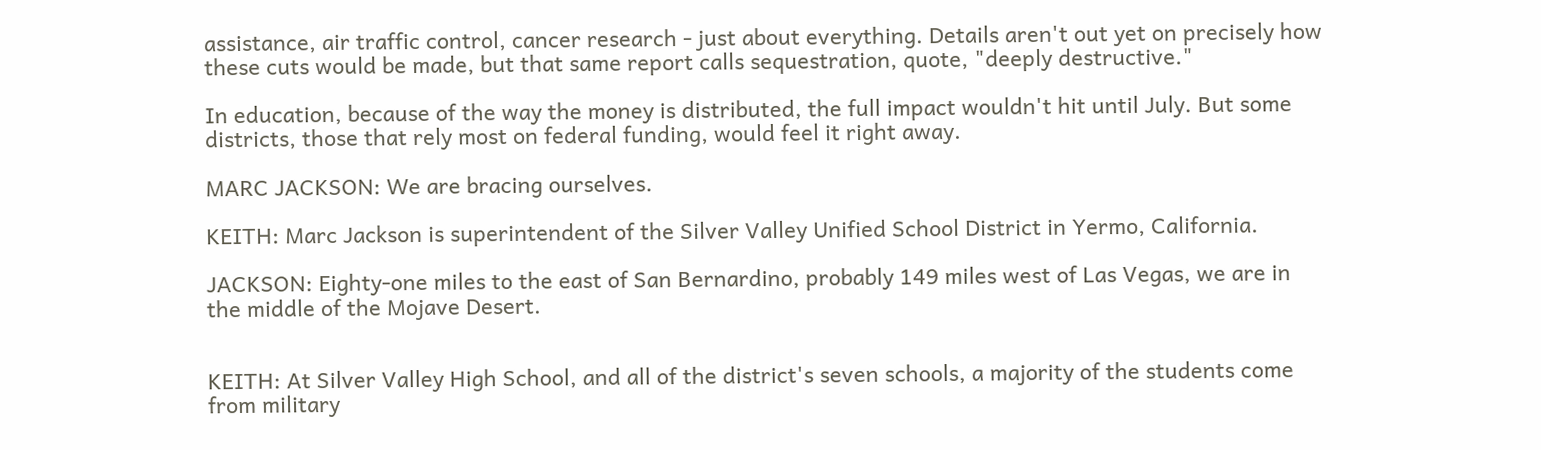assistance, air traffic control, cancer research - just about everything. Details aren't out yet on precisely how these cuts would be made, but that same report calls sequestration, quote, "deeply destructive."

In education, because of the way the money is distributed, the full impact wouldn't hit until July. But some districts, those that rely most on federal funding, would feel it right away.

MARC JACKSON: We are bracing ourselves.

KEITH: Marc Jackson is superintendent of the Silver Valley Unified School District in Yermo, California.

JACKSON: Eighty-one miles to the east of San Bernardino, probably 149 miles west of Las Vegas, we are in the middle of the Mojave Desert.


KEITH: At Silver Valley High School, and all of the district's seven schools, a majority of the students come from military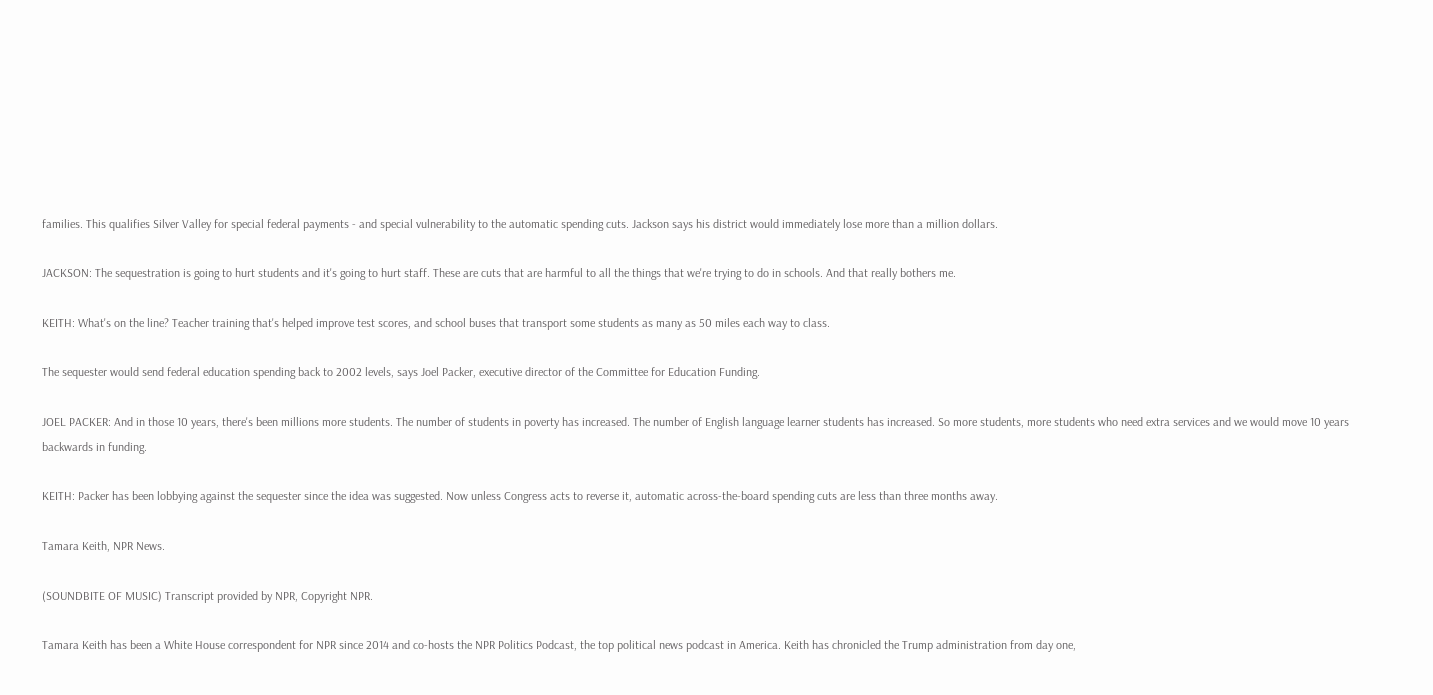families. This qualifies Silver Valley for special federal payments - and special vulnerability to the automatic spending cuts. Jackson says his district would immediately lose more than a million dollars.

JACKSON: The sequestration is going to hurt students and it's going to hurt staff. These are cuts that are harmful to all the things that we're trying to do in schools. And that really bothers me.

KEITH: What's on the line? Teacher training that's helped improve test scores, and school buses that transport some students as many as 50 miles each way to class.

The sequester would send federal education spending back to 2002 levels, says Joel Packer, executive director of the Committee for Education Funding.

JOEL PACKER: And in those 10 years, there's been millions more students. The number of students in poverty has increased. The number of English language learner students has increased. So more students, more students who need extra services and we would move 10 years backwards in funding.

KEITH: Packer has been lobbying against the sequester since the idea was suggested. Now unless Congress acts to reverse it, automatic across-the-board spending cuts are less than three months away.

Tamara Keith, NPR News.

(SOUNDBITE OF MUSIC) Transcript provided by NPR, Copyright NPR.

Tamara Keith has been a White House correspondent for NPR since 2014 and co-hosts the NPR Politics Podcast, the top political news podcast in America. Keith has chronicled the Trump administration from day one,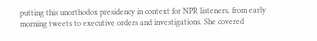putting this unorthodox presidency in context for NPR listeners, from early morning tweets to executive orders and investigations. She covered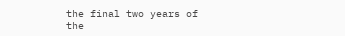the final two years of the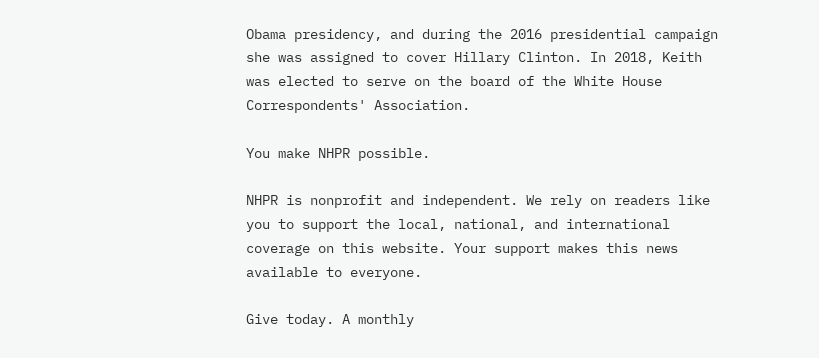Obama presidency, and during the 2016 presidential campaign she was assigned to cover Hillary Clinton. In 2018, Keith was elected to serve on the board of the White House Correspondents' Association.

You make NHPR possible.

NHPR is nonprofit and independent. We rely on readers like you to support the local, national, and international coverage on this website. Your support makes this news available to everyone.

Give today. A monthly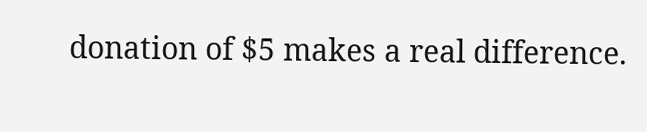donation of $5 makes a real difference.